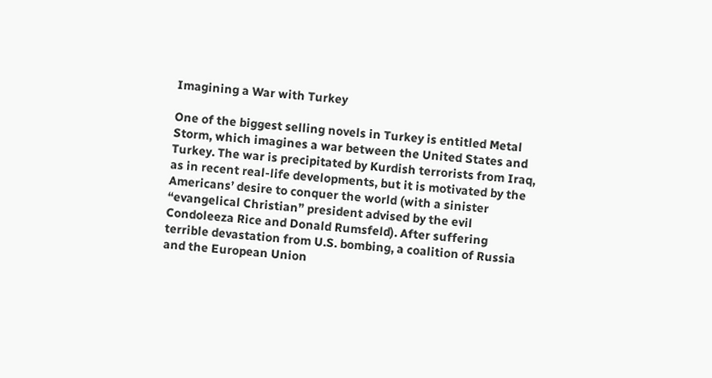Imagining a War with Turkey

One of the biggest selling novels in Turkey is entitled Metal Storm, which imagines a war between the United States and Turkey. The war is precipitated by Kurdish terrorists from Iraq, as in recent real-life developments, but it is motivated by the Americans’ desire to conquer the world (with a sinister “evangelical Christian” president advised by the evil Condoleeza Rice and Donald Rumsfeld). After suffering terrible devastation from U.S. bombing, a coalition of Russia and the European Union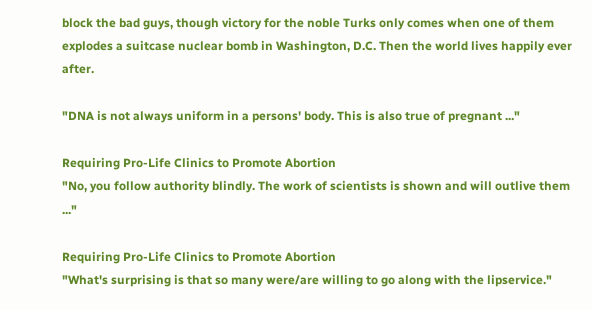block the bad guys, though victory for the noble Turks only comes when one of them explodes a suitcase nuclear bomb in Washington, D.C. Then the world lives happily ever after.

"DNA is not always uniform in a persons' body. This is also true of pregnant ..."

Requiring Pro-Life Clinics to Promote Abortion
"No, you follow authority blindly. The work of scientists is shown and will outlive them ..."

Requiring Pro-Life Clinics to Promote Abortion
"What's surprising is that so many were/are willing to go along with the lipservice."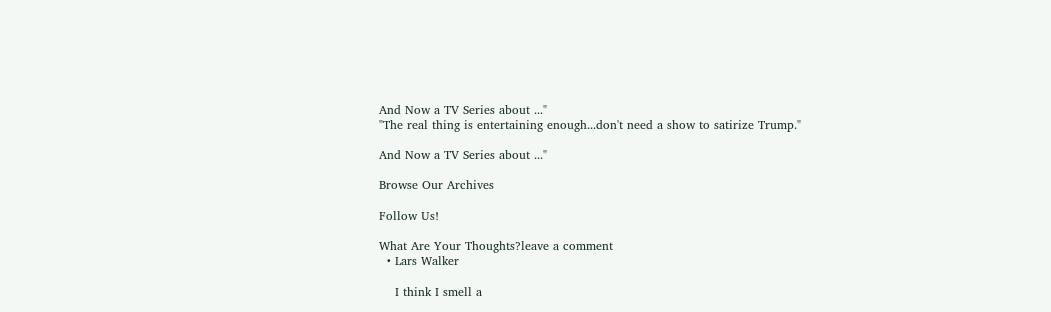And Now a TV Series about ..."
"The real thing is entertaining enough...don't need a show to satirize Trump."

And Now a TV Series about ..."

Browse Our Archives

Follow Us!

What Are Your Thoughts?leave a comment
  • Lars Walker

    I think I smell a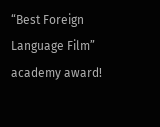“Best Foreign Language Film” academy award!